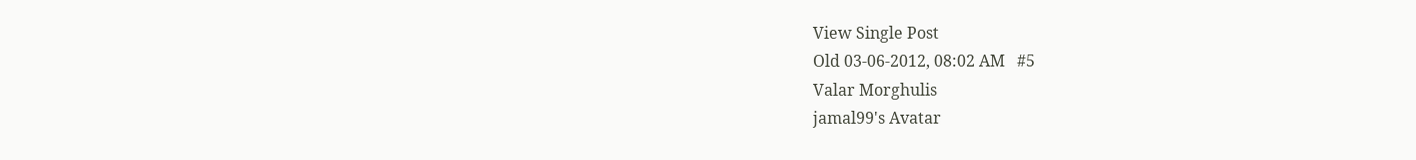View Single Post
Old 03-06-2012, 08:02 AM   #5
Valar Morghulis
jamal99's Avatar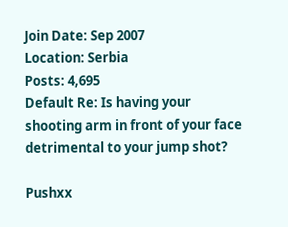Join Date: Sep 2007
Location: Serbia
Posts: 4,695
Default Re: Is having your shooting arm in front of your face detrimental to your jump shot?

Pushxx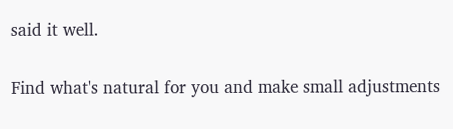said it well.

Find what's natural for you and make small adjustments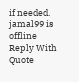if needed.
jamal99 is offline   Reply With Quote